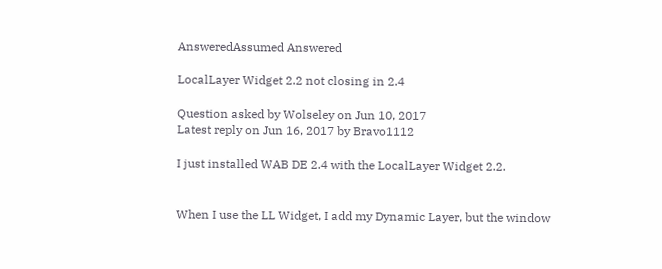AnsweredAssumed Answered

LocalLayer Widget 2.2 not closing in 2.4

Question asked by Wolseley on Jun 10, 2017
Latest reply on Jun 16, 2017 by Bravo1112

I just installed WAB DE 2.4 with the LocalLayer Widget 2.2.


When I use the LL Widget, I add my Dynamic Layer, but the window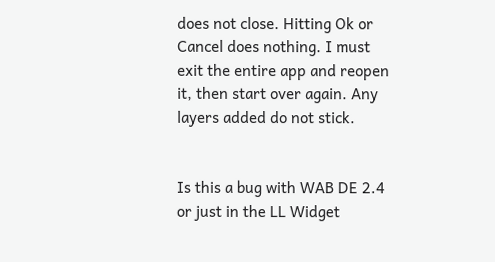does not close. Hitting Ok or Cancel does nothing. I must exit the entire app and reopen it, then start over again. Any layers added do not stick.


Is this a bug with WAB DE 2.4 or just in the LL Widget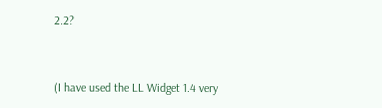2.2?


(I have used the LL Widget 1.4 very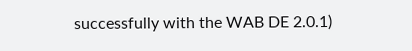successfully with the WAB DE 2.0.1)